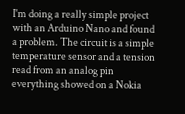I'm doing a really simple project with an Arduino Nano and found a problem. The circuit is a simple temperature sensor and a tension read from an analog pin everything showed on a Nokia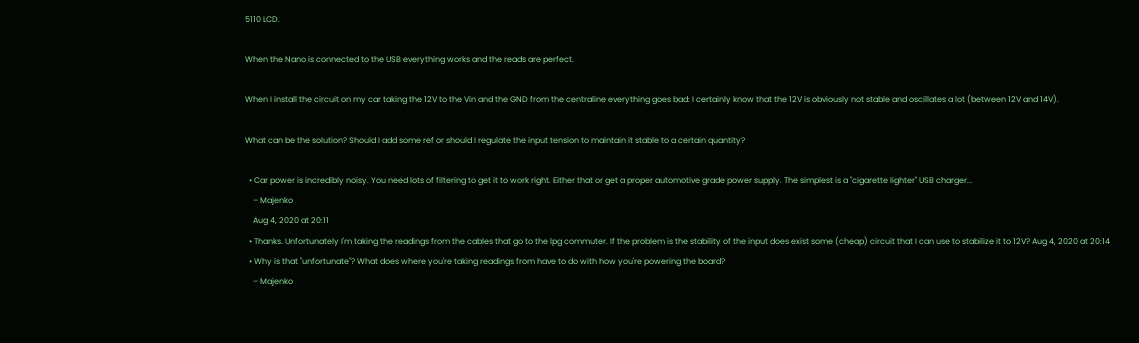5110 LCD.

When the Nano is connected to the USB everything works and the reads are perfect.

When I install the circuit on my car taking the 12V to the Vin and the GND from the centraline everything goes bad: I certainly know that the 12V is obviously not stable and oscillates a lot (between 12V and 14V).

What can be the solution? Should I add some ref or should I regulate the input tension to maintain it stable to a certain quantity?

  • Car power is incredibly noisy. You need lots of filtering to get it to work right. Either that or get a proper automotive grade power supply. The simplest is a "cigarette lighter" USB charger...
    – Majenko
    Aug 4, 2020 at 20:11
  • Thanks. Unfortunately I'm taking the readings from the cables that go to the lpg commuter. If the problem is the stability of the input does exist some (cheap) circuit that I can use to stabilize it to 12V? Aug 4, 2020 at 20:14
  • Why is that "unfortunate"? What does where you're taking readings from have to do with how you're powering the board?
    – Majenko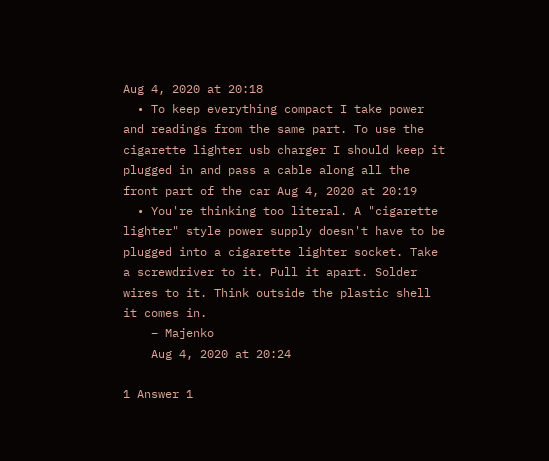Aug 4, 2020 at 20:18
  • To keep everything compact I take power and readings from the same part. To use the cigarette lighter usb charger I should keep it plugged in and pass a cable along all the front part of the car Aug 4, 2020 at 20:19
  • You're thinking too literal. A "cigarette lighter" style power supply doesn't have to be plugged into a cigarette lighter socket. Take a screwdriver to it. Pull it apart. Solder wires to it. Think outside the plastic shell it comes in.
    – Majenko
    Aug 4, 2020 at 20:24

1 Answer 1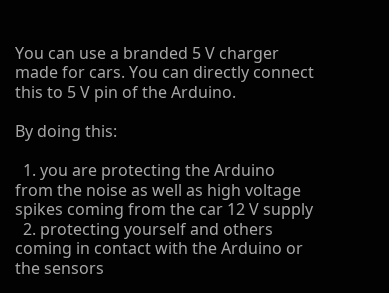You can use a branded 5 V charger made for cars. You can directly connect this to 5 V pin of the Arduino.

By doing this:

  1. you are protecting the Arduino from the noise as well as high voltage spikes coming from the car 12 V supply
  2. protecting yourself and others coming in contact with the Arduino or the sensors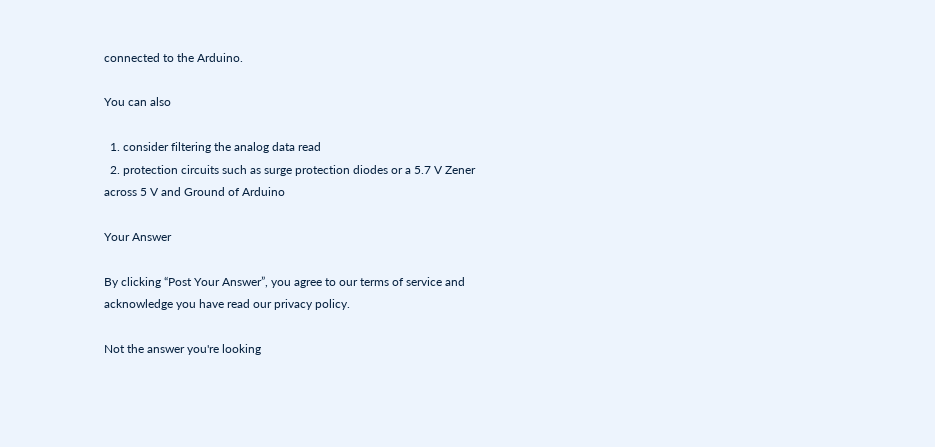connected to the Arduino.

You can also

  1. consider filtering the analog data read
  2. protection circuits such as surge protection diodes or a 5.7 V Zener across 5 V and Ground of Arduino

Your Answer

By clicking “Post Your Answer”, you agree to our terms of service and acknowledge you have read our privacy policy.

Not the answer you're looking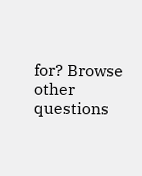for? Browse other questions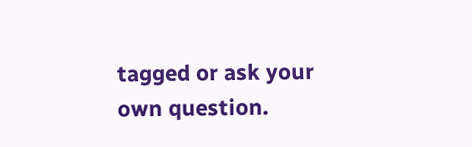tagged or ask your own question.